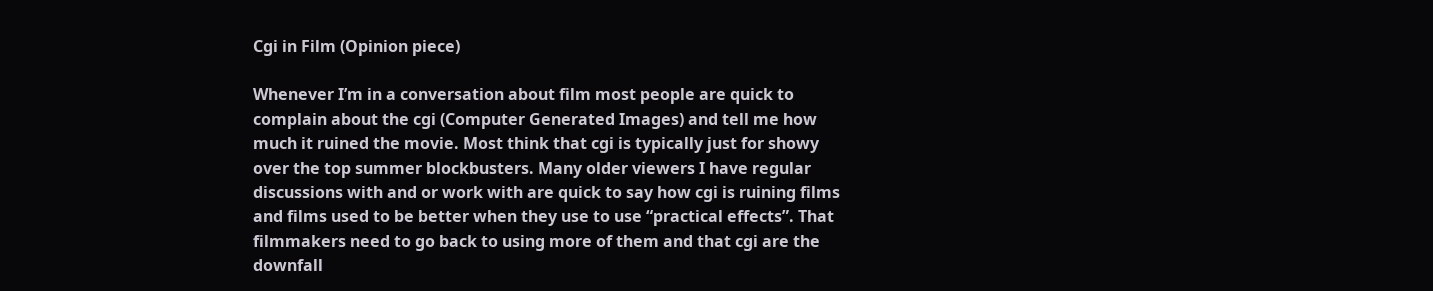Cgi in Film (Opinion piece)

Whenever I’m in a conversation about film most people are quick to complain about the cgi (Computer Generated Images) and tell me how much it ruined the movie. Most think that cgi is typically just for showy over the top summer blockbusters. Many older viewers I have regular discussions with and or work with are quick to say how cgi is ruining films and films used to be better when they use to use “practical effects”. That filmmakers need to go back to using more of them and that cgi are the downfall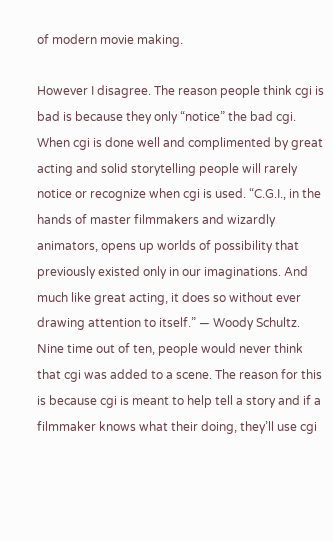of modern movie making.

However I disagree. The reason people think cgi is bad is because they only “notice” the bad cgi. When cgi is done well and complimented by great acting and solid storytelling people will rarely notice or recognize when cgi is used. “C.G.I., in the hands of master filmmakers and wizardly animators, opens up worlds of possibility that previously existed only in our imaginations. And much like great acting, it does so without ever drawing attention to itself.” — Woody Schultz. Nine time out of ten, people would never think that cgi was added to a scene. The reason for this is because cgi is meant to help tell a story and if a filmmaker knows what their doing, they’ll use cgi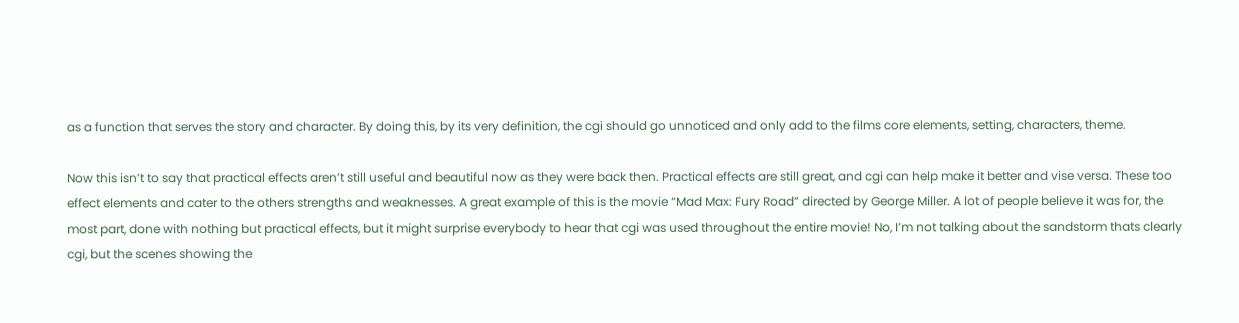as a function that serves the story and character. By doing this, by its very definition, the cgi should go unnoticed and only add to the films core elements, setting, characters, theme.

Now this isn’t to say that practical effects aren’t still useful and beautiful now as they were back then. Practical effects are still great, and cgi can help make it better and vise versa. These too effect elements and cater to the others strengths and weaknesses. A great example of this is the movie “Mad Max: Fury Road” directed by George Miller. A lot of people believe it was for, the most part, done with nothing but practical effects, but it might surprise everybody to hear that cgi was used throughout the entire movie! No, I’m not talking about the sandstorm thats clearly cgi, but the scenes showing the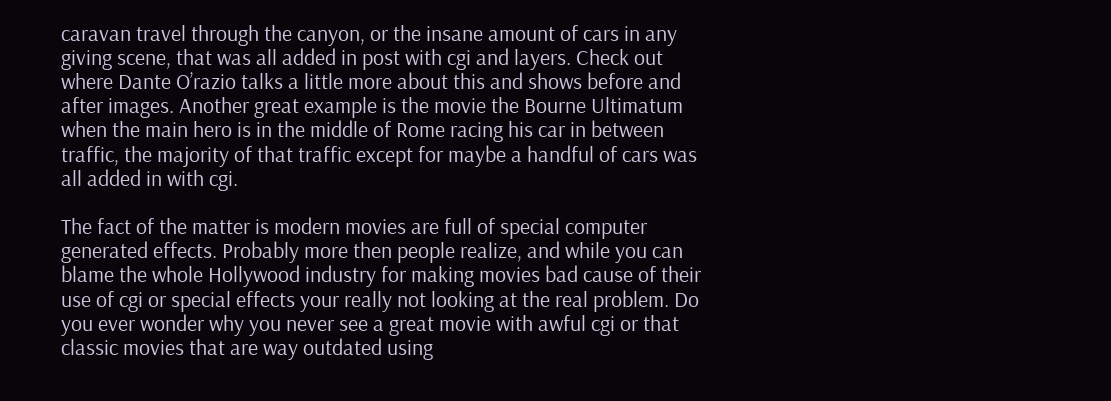caravan travel through the canyon, or the insane amount of cars in any giving scene, that was all added in post with cgi and layers. Check out where Dante O’razio talks a little more about this and shows before and after images. Another great example is the movie the Bourne Ultimatum when the main hero is in the middle of Rome racing his car in between traffic, the majority of that traffic except for maybe a handful of cars was all added in with cgi.

The fact of the matter is modern movies are full of special computer generated effects. Probably more then people realize, and while you can blame the whole Hollywood industry for making movies bad cause of their use of cgi or special effects your really not looking at the real problem. Do you ever wonder why you never see a great movie with awful cgi or that classic movies that are way outdated using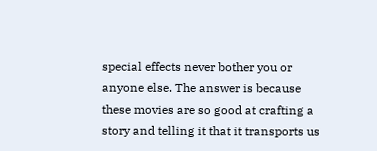special effects never bother you or anyone else. The answer is because these movies are so good at crafting a story and telling it that it transports us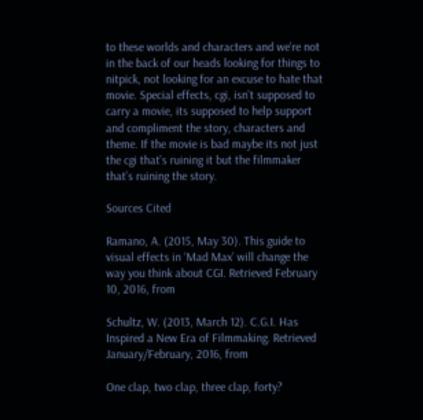to these worlds and characters and we’re not in the back of our heads looking for things to nitpick, not looking for an excuse to hate that movie. Special effects, cgi, isn’t supposed to carry a movie, its supposed to help support and compliment the story, characters and theme. If the movie is bad maybe its not just the cgi that’s ruining it but the filmmaker that’s ruining the story.

Sources Cited

Ramano, A. (2015, May 30). This guide to visual effects in ‘Mad Max’ will change the way you think about CGI. Retrieved February 10, 2016, from

Schultz, W. (2013, March 12). C.G.I. Has Inspired a New Era of Filmmaking. Retrieved January/February, 2016, from

One clap, two clap, three clap, forty?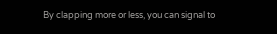By clapping more or less, you can signal to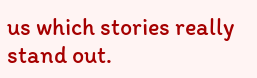us which stories really stand out.